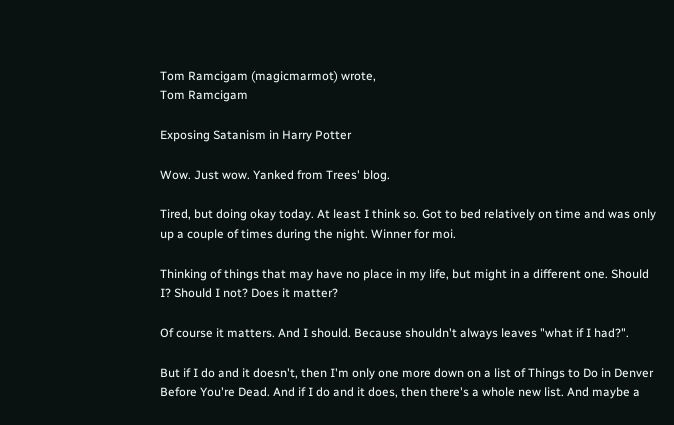Tom Ramcigam (magicmarmot) wrote,
Tom Ramcigam

Exposing Satanism in Harry Potter

Wow. Just wow. Yanked from Trees' blog.

Tired, but doing okay today. At least I think so. Got to bed relatively on time and was only up a couple of times during the night. Winner for moi.

Thinking of things that may have no place in my life, but might in a different one. Should I? Should I not? Does it matter?

Of course it matters. And I should. Because shouldn't always leaves "what if I had?".

But if I do and it doesn't, then I'm only one more down on a list of Things to Do in Denver Before You're Dead. And if I do and it does, then there's a whole new list. And maybe a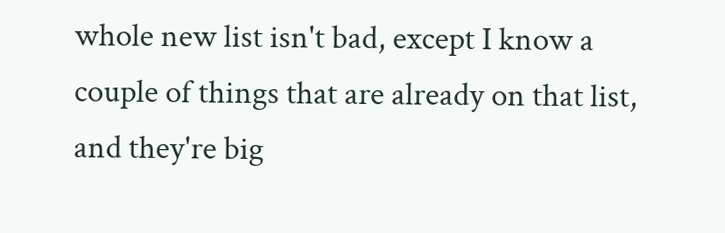whole new list isn't bad, except I know a couple of things that are already on that list, and they're big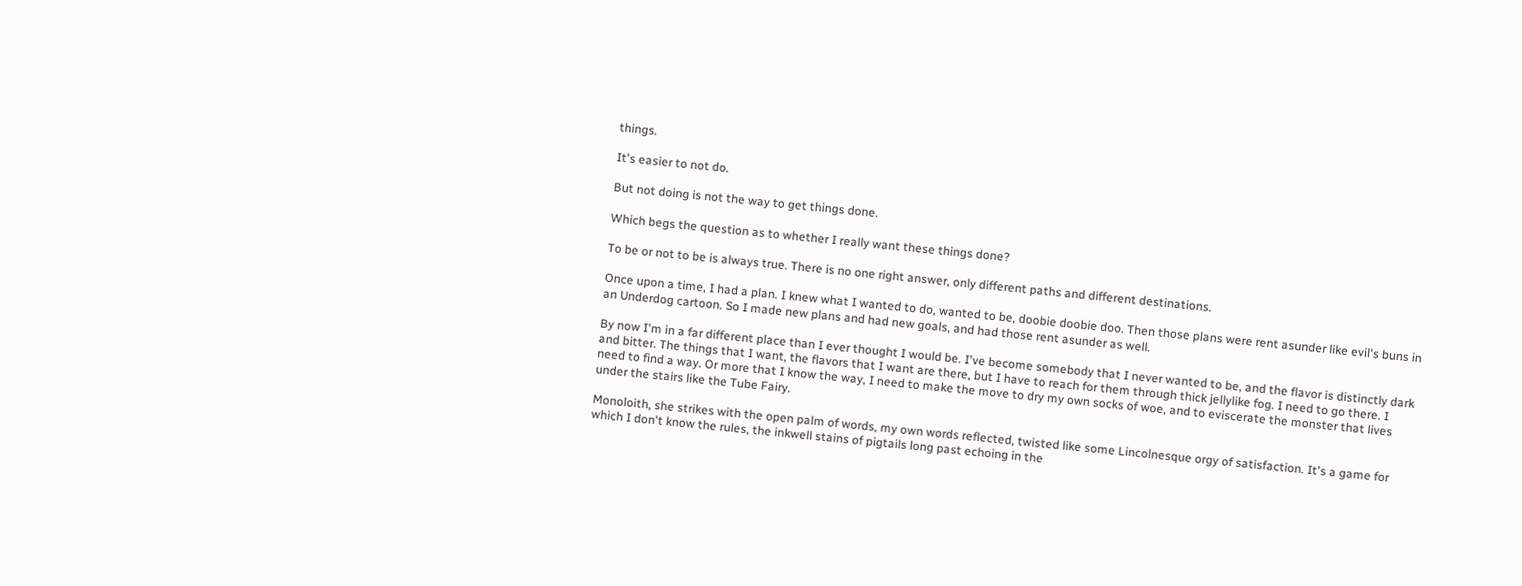things.

It's easier to not do.

But not doing is not the way to get things done.

Which begs the question as to whether I really want these things done?

To be or not to be is always true. There is no one right answer, only different paths and different destinations.

Once upon a time, I had a plan. I knew what I wanted to do, wanted to be, doobie doobie doo. Then those plans were rent asunder like evil's buns in an Underdog cartoon. So I made new plans and had new goals, and had those rent asunder as well.

By now I'm in a far different place than I ever thought I would be. I've become somebody that I never wanted to be, and the flavor is distinctly dark and bitter. The things that I want, the flavors that I want are there, but I have to reach for them through thick jellylike fog. I need to go there. I need to find a way. Or more that I know the way, I need to make the move to dry my own socks of woe, and to eviscerate the monster that lives under the stairs like the Tube Fairy.

Monoloith, she strikes with the open palm of words, my own words reflected, twisted like some Lincolnesque orgy of satisfaction. It's a game for which I don't know the rules, the inkwell stains of pigtails long past echoing in the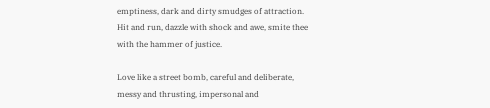emptiness, dark and dirty smudges of attraction. Hit and run, dazzle with shock and awe, smite thee with the hammer of justice.

Love like a street bomb, careful and deliberate, messy and thrusting, impersonal and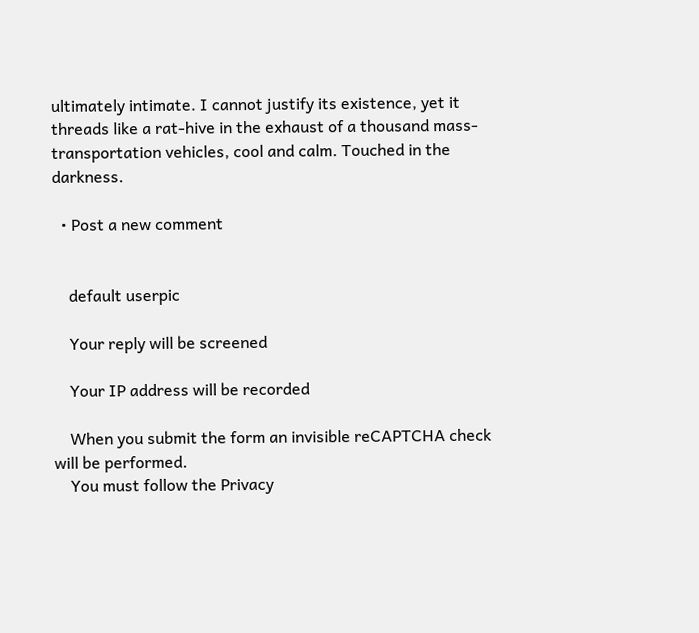ultimately intimate. I cannot justify its existence, yet it threads like a rat-hive in the exhaust of a thousand mass-transportation vehicles, cool and calm. Touched in the darkness.

  • Post a new comment


    default userpic

    Your reply will be screened

    Your IP address will be recorded

    When you submit the form an invisible reCAPTCHA check will be performed.
    You must follow the Privacy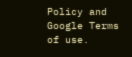Policy and Google Terms of use.